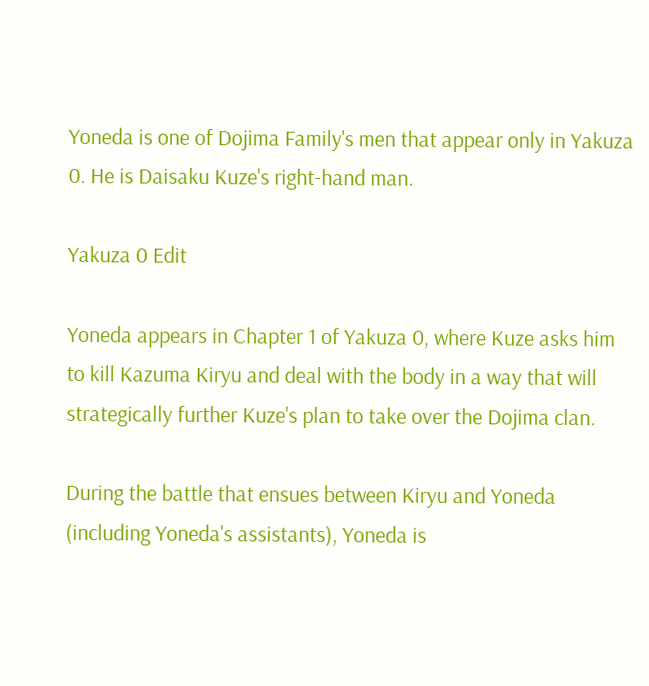Yoneda is one of Dojima Family's men that appear only in Yakuza 0. He is Daisaku Kuze's right-hand man.

Yakuza 0 Edit

Yoneda appears in Chapter 1 of Yakuza 0, where Kuze asks him to kill Kazuma Kiryu and deal with the body in a way that will strategically further Kuze's plan to take over the Dojima clan.

During the battle that ensues between Kiryu and Yoneda (including Yoneda's assistants), Yoneda is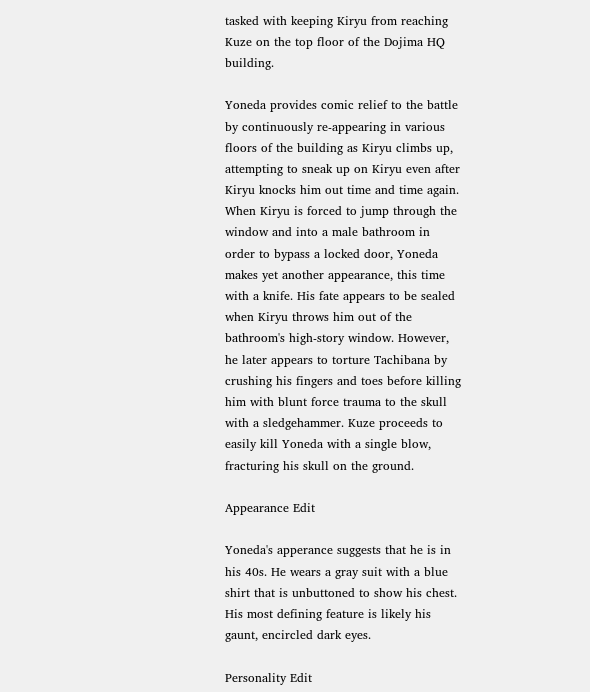tasked with keeping Kiryu from reaching Kuze on the top floor of the Dojima HQ building.

Yoneda provides comic relief to the battle by continuously re-appearing in various floors of the building as Kiryu climbs up, attempting to sneak up on Kiryu even after Kiryu knocks him out time and time again. When Kiryu is forced to jump through the window and into a male bathroom in order to bypass a locked door, Yoneda makes yet another appearance, this time with a knife. His fate appears to be sealed when Kiryu throws him out of the bathroom's high-story window. However, he later appears to torture Tachibana by crushing his fingers and toes before killing him with blunt force trauma to the skull with a sledgehammer. Kuze proceeds to easily kill Yoneda with a single blow, fracturing his skull on the ground.

Appearance Edit

Yoneda's apperance suggests that he is in his 40s. He wears a gray suit with a blue shirt that is unbuttoned to show his chest. His most defining feature is likely his gaunt, encircled dark eyes.

Personality Edit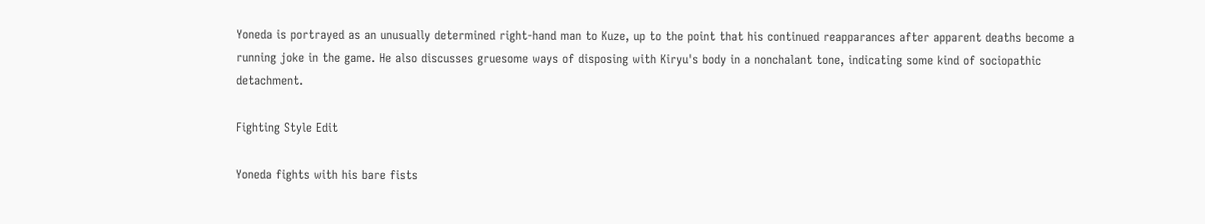Yoneda is portrayed as an unusually determined right-hand man to Kuze, up to the point that his continued reapparances after apparent deaths become a running joke in the game. He also discusses gruesome ways of disposing with Kiryu's body in a nonchalant tone, indicating some kind of sociopathic detachment.

Fighting Style Edit

Yoneda fights with his bare fists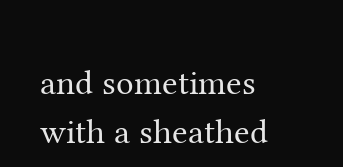and sometimes with a sheathed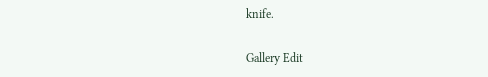knife.

Gallery Edit